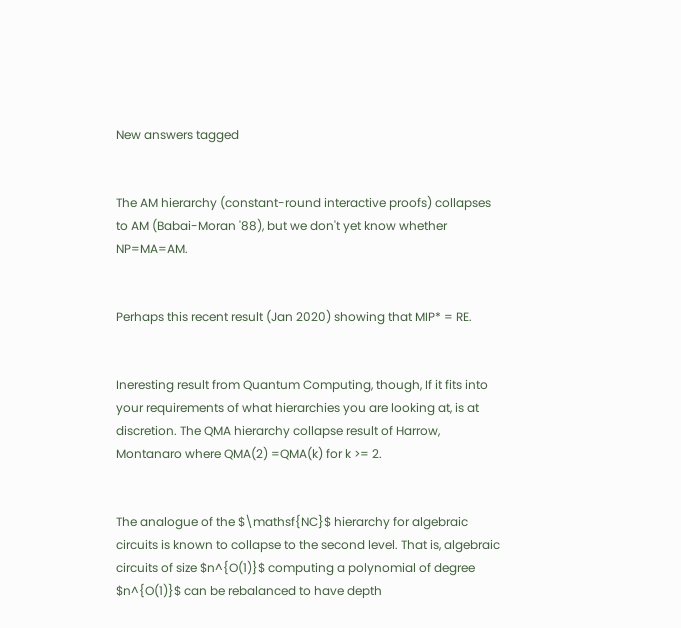New answers tagged


The AM hierarchy (constant-round interactive proofs) collapses to AM (Babai-Moran '88), but we don't yet know whether NP=MA=AM.


Perhaps this recent result (Jan 2020) showing that MIP* = RE.


Ineresting result from Quantum Computing, though, If it fits into your requirements of what hierarchies you are looking at, is at discretion. The QMA hierarchy collapse result of Harrow, Montanaro where QMA(2) =QMA(k) for k >= 2.


The analogue of the $\mathsf{NC}$ hierarchy for algebraic circuits is known to collapse to the second level. That is, algebraic circuits of size $n^{O(1)}$ computing a polynomial of degree $n^{O(1)}$ can be rebalanced to have depth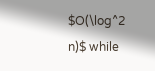$O(\log^2 n)$ while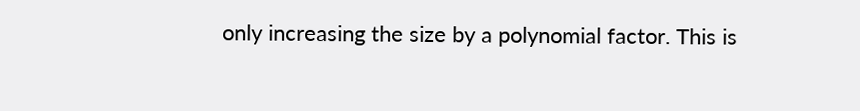only increasing the size by a polynomial factor. This is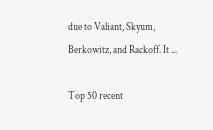due to Valiant, Skyum, Berkowitz, and Rackoff. It ...

Top 50 recent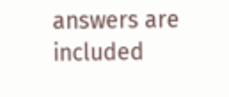answers are included